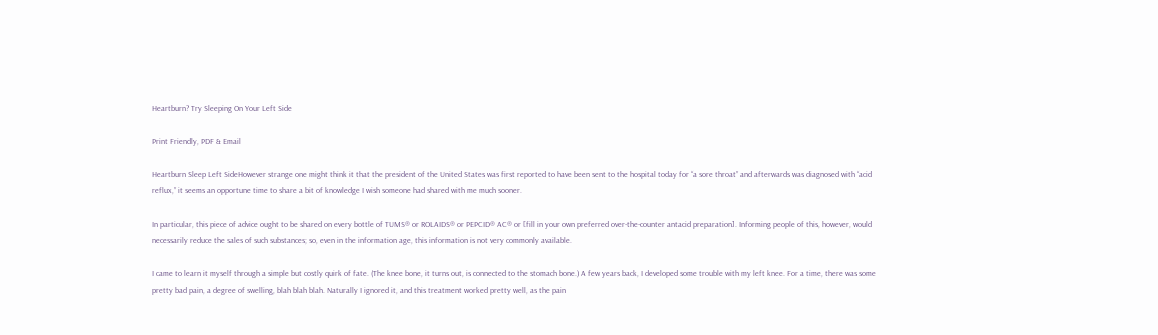Heartburn? Try Sleeping On Your Left Side

Print Friendly, PDF & Email

Heartburn Sleep Left SideHowever strange one might think it that the president of the United States was first reported to have been sent to the hospital today for “a sore throat” and afterwards was diagnosed with “acid reflux,” it seems an opportune time to share a bit of knowledge I wish someone had shared with me much sooner.

In particular, this piece of advice ought to be shared on every bottle of TUMS® or ROLAIDS® or PEPCID® AC® or [fill in your own preferred over-the-counter antacid preparation]. Informing people of this, however, would necessarily reduce the sales of such substances; so, even in the information age, this information is not very commonly available.

I came to learn it myself through a simple but costly quirk of fate. (The knee bone, it turns out, is connected to the stomach bone.) A few years back, I developed some trouble with my left knee. For a time, there was some pretty bad pain, a degree of swelling, blah blah blah. Naturally I ignored it, and this treatment worked pretty well, as the pain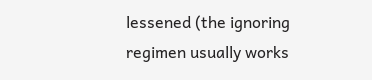lessened (the ignoring regimen usually works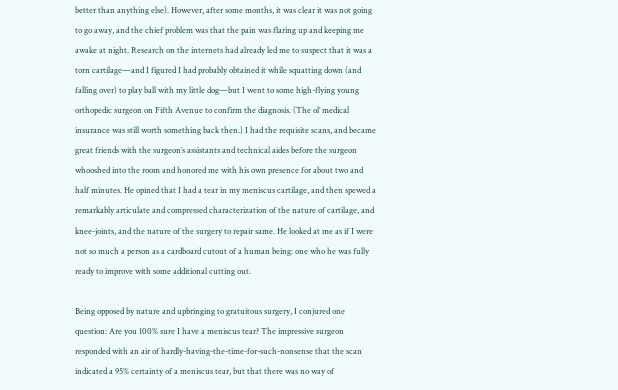better than anything else). However, after some months, it was clear it was not going to go away, and the chief problem was that the pain was flaring up and keeping me awake at night. Research on the internets had already led me to suspect that it was a torn cartilage—and I figured I had probably obtained it while squatting down (and falling over) to play ball with my little dog—but I went to some high-flying young orthopedic surgeon on Fifth Avenue to confirm the diagnosis. (The ol’ medical insurance was still worth something back then.) I had the requisite scans, and became great friends with the surgeon’s assistants and technical aides before the surgeon whooshed into the room and honored me with his own presence for about two and half minutes. He opined that I had a tear in my meniscus cartilage, and then spewed a remarkably articulate and compressed characterization of the nature of cartilage, and knee-joints, and the nature of the surgery to repair same. He looked at me as if I were not so much a person as a cardboard cutout of a human being: one who he was fully ready to improve with some additional cutting out.

Being opposed by nature and upbringing to gratuitous surgery, I conjured one question: Are you 100% sure I have a meniscus tear? The impressive surgeon responded with an air of hardly-having-the-time-for-such-nonsense that the scan indicated a 95% certainty of a meniscus tear, but that there was no way of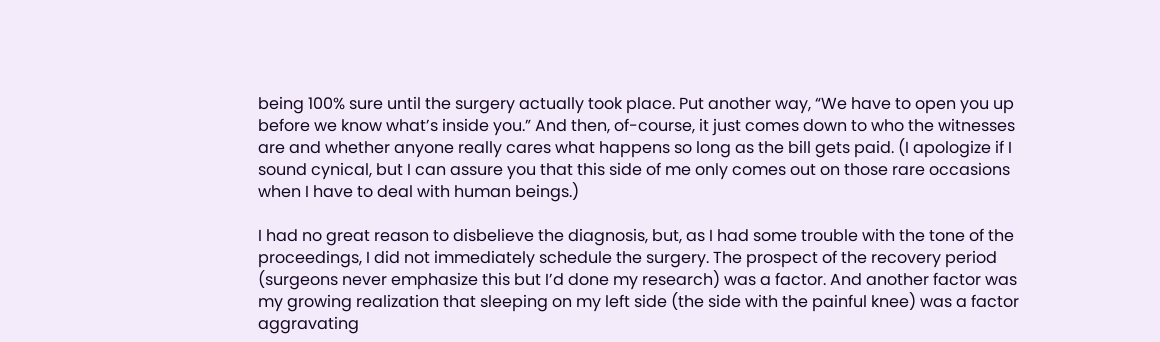being 100% sure until the surgery actually took place. Put another way, “We have to open you up before we know what’s inside you.” And then, of-course, it just comes down to who the witnesses are and whether anyone really cares what happens so long as the bill gets paid. (I apologize if I sound cynical, but I can assure you that this side of me only comes out on those rare occasions when I have to deal with human beings.)

I had no great reason to disbelieve the diagnosis, but, as I had some trouble with the tone of the proceedings, I did not immediately schedule the surgery. The prospect of the recovery period (surgeons never emphasize this but I’d done my research) was a factor. And another factor was my growing realization that sleeping on my left side (the side with the painful knee) was a factor aggravating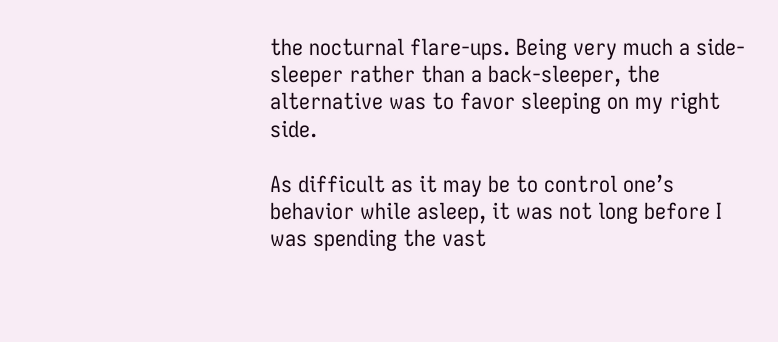the nocturnal flare-ups. Being very much a side-sleeper rather than a back-sleeper, the alternative was to favor sleeping on my right side.

As difficult as it may be to control one’s behavior while asleep, it was not long before I was spending the vast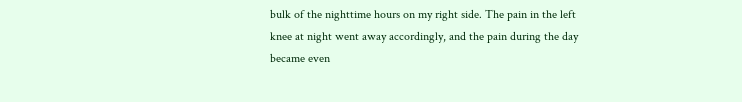bulk of the nighttime hours on my right side. The pain in the left knee at night went away accordingly, and the pain during the day became even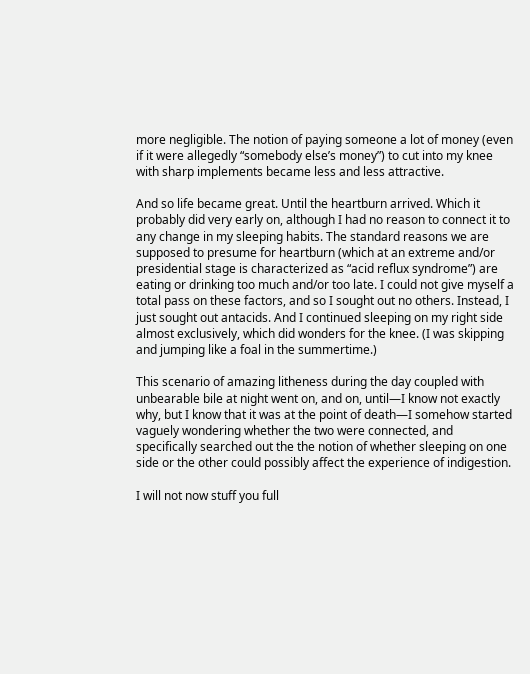more negligible. The notion of paying someone a lot of money (even if it were allegedly “somebody else’s money”) to cut into my knee with sharp implements became less and less attractive.

And so life became great. Until the heartburn arrived. Which it probably did very early on, although I had no reason to connect it to any change in my sleeping habits. The standard reasons we are supposed to presume for heartburn (which at an extreme and/or presidential stage is characterized as “acid reflux syndrome”) are eating or drinking too much and/or too late. I could not give myself a total pass on these factors, and so I sought out no others. Instead, I just sought out antacids. And I continued sleeping on my right side almost exclusively, which did wonders for the knee. (I was skipping and jumping like a foal in the summertime.)

This scenario of amazing litheness during the day coupled with unbearable bile at night went on, and on, until—I know not exactly why, but I know that it was at the point of death—I somehow started vaguely wondering whether the two were connected, and specifically searched out the the notion of whether sleeping on one side or the other could possibly affect the experience of indigestion.

I will not now stuff you full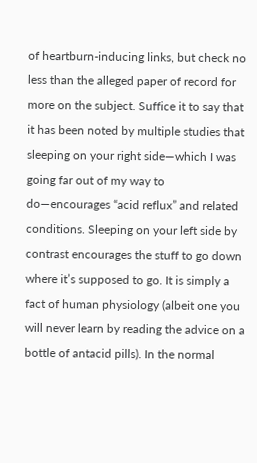of heartburn-inducing links, but check no less than the alleged paper of record for more on the subject. Suffice it to say that it has been noted by multiple studies that sleeping on your right side—which I was going far out of my way to do—encourages “acid reflux” and related conditions. Sleeping on your left side by contrast encourages the stuff to go down where it’s supposed to go. It is simply a fact of human physiology (albeit one you will never learn by reading the advice on a bottle of antacid pills). In the normal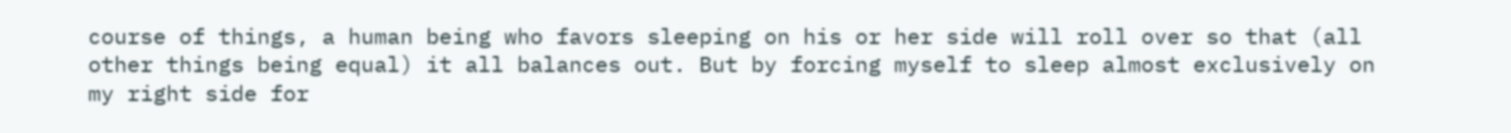course of things, a human being who favors sleeping on his or her side will roll over so that (all other things being equal) it all balances out. But by forcing myself to sleep almost exclusively on my right side for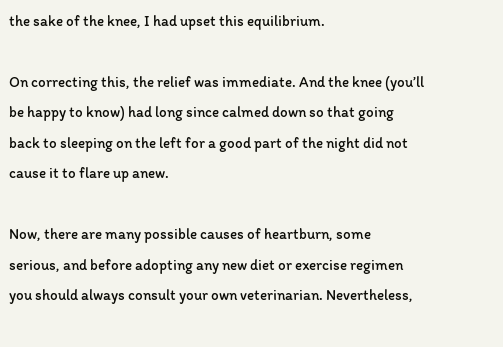the sake of the knee, I had upset this equilibrium.

On correcting this, the relief was immediate. And the knee (you’ll be happy to know) had long since calmed down so that going back to sleeping on the left for a good part of the night did not cause it to flare up anew.

Now, there are many possible causes of heartburn, some serious, and before adopting any new diet or exercise regimen you should always consult your own veterinarian. Nevertheless,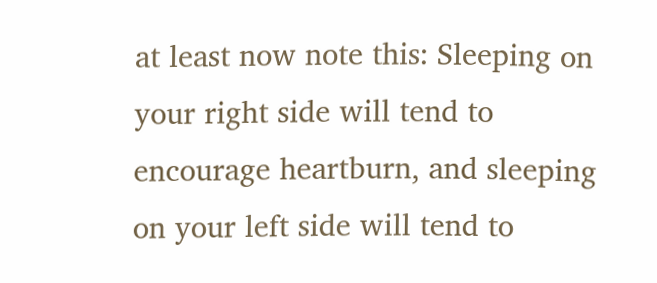at least now note this: Sleeping on your right side will tend to encourage heartburn, and sleeping on your left side will tend to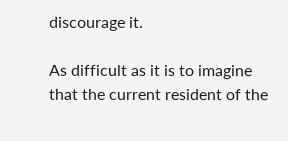discourage it.

As difficult as it is to imagine that the current resident of the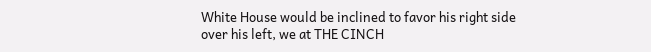White House would be inclined to favor his right side over his left, we at THE CINCH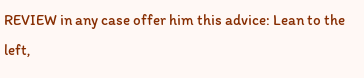REVIEW in any case offer him this advice: Lean to the left,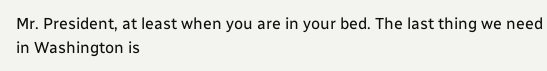Mr. President, at least when you are in your bed. The last thing we need in Washington is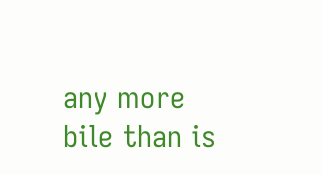any more bile than is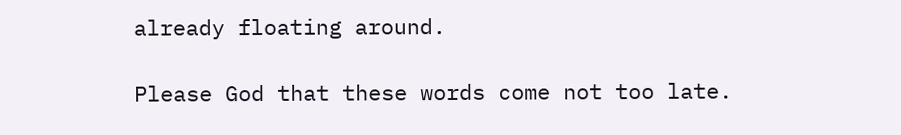already floating around.

Please God that these words come not too late.